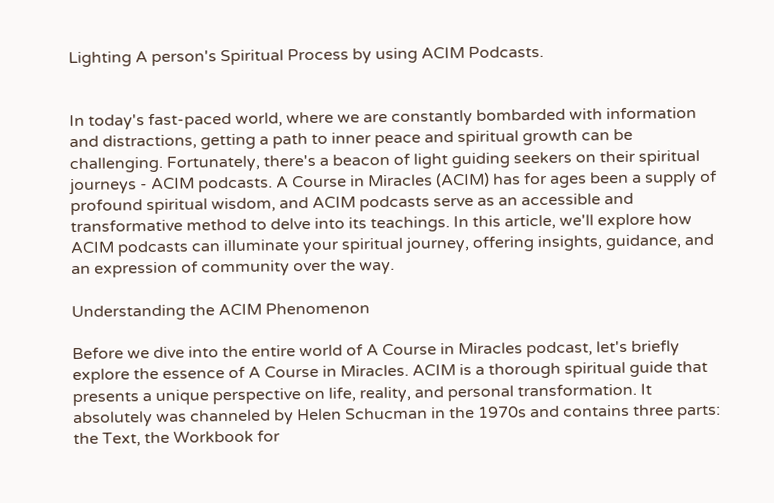Lighting A person's Spiritual Process by using ACIM Podcasts.


In today's fast-paced world, where we are constantly bombarded with information and distractions, getting a path to inner peace and spiritual growth can be challenging. Fortunately, there's a beacon of light guiding seekers on their spiritual journeys - ACIM podcasts. A Course in Miracles (ACIM) has for ages been a supply of profound spiritual wisdom, and ACIM podcasts serve as an accessible and transformative method to delve into its teachings. In this article, we'll explore how ACIM podcasts can illuminate your spiritual journey, offering insights, guidance, and an expression of community over the way.

Understanding the ACIM Phenomenon

Before we dive into the entire world of A Course in Miracles podcast, let's briefly explore the essence of A Course in Miracles. ACIM is a thorough spiritual guide that presents a unique perspective on life, reality, and personal transformation. It absolutely was channeled by Helen Schucman in the 1970s and contains three parts: the Text, the Workbook for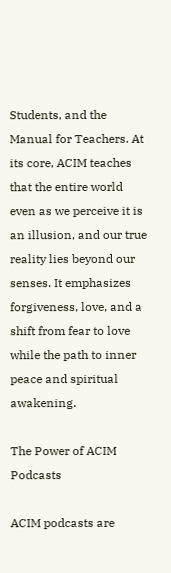Students, and the Manual for Teachers. At its core, ACIM teaches that the entire world even as we perceive it is an illusion, and our true reality lies beyond our senses. It emphasizes forgiveness, love, and a shift from fear to love while the path to inner peace and spiritual awakening.

The Power of ACIM Podcasts

ACIM podcasts are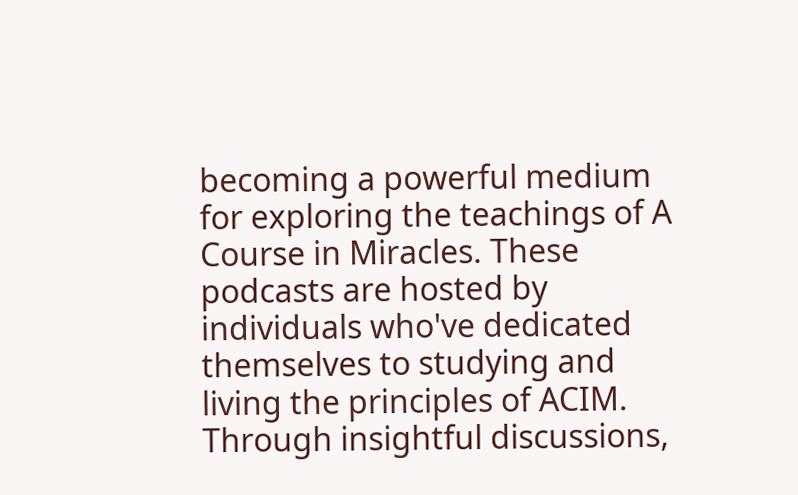becoming a powerful medium for exploring the teachings of A Course in Miracles. These podcasts are hosted by individuals who've dedicated themselves to studying and living the principles of ACIM. Through insightful discussions,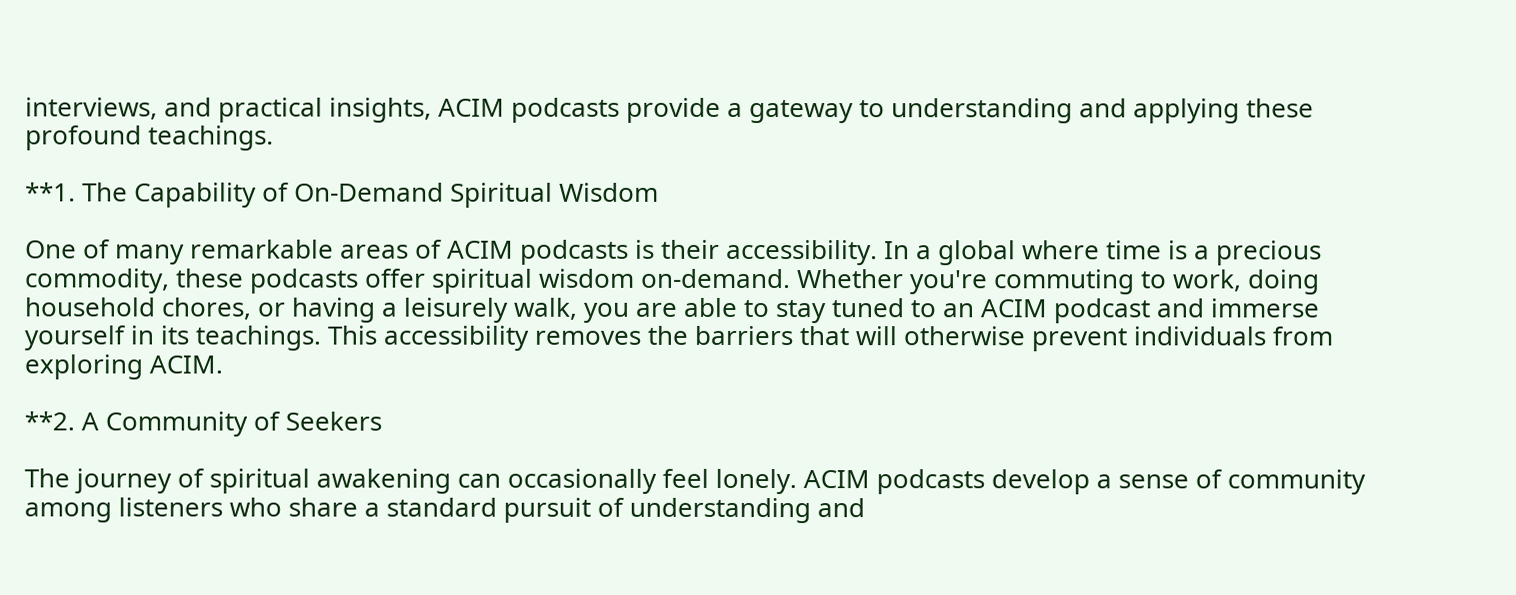interviews, and practical insights, ACIM podcasts provide a gateway to understanding and applying these profound teachings.

**1. The Capability of On-Demand Spiritual Wisdom

One of many remarkable areas of ACIM podcasts is their accessibility. In a global where time is a precious commodity, these podcasts offer spiritual wisdom on-demand. Whether you're commuting to work, doing household chores, or having a leisurely walk, you are able to stay tuned to an ACIM podcast and immerse yourself in its teachings. This accessibility removes the barriers that will otherwise prevent individuals from exploring ACIM.

**2. A Community of Seekers

The journey of spiritual awakening can occasionally feel lonely. ACIM podcasts develop a sense of community among listeners who share a standard pursuit of understanding and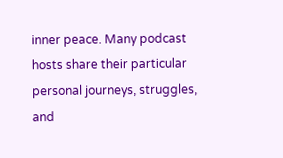inner peace. Many podcast hosts share their particular personal journeys, struggles, and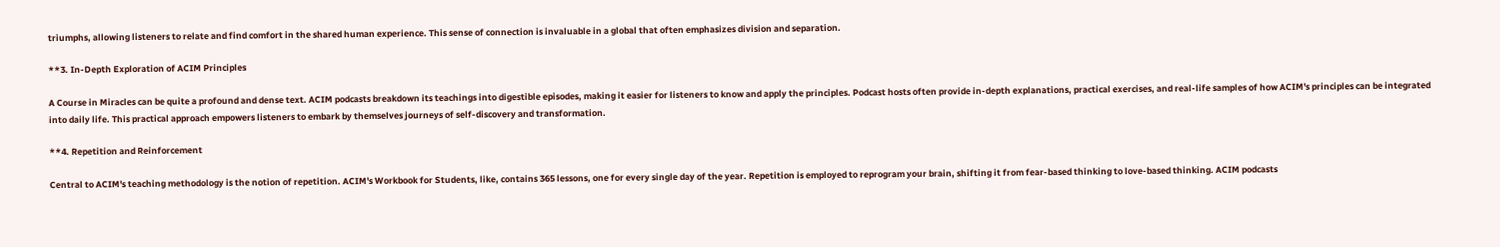triumphs, allowing listeners to relate and find comfort in the shared human experience. This sense of connection is invaluable in a global that often emphasizes division and separation.

**3. In-Depth Exploration of ACIM Principles

A Course in Miracles can be quite a profound and dense text. ACIM podcasts breakdown its teachings into digestible episodes, making it easier for listeners to know and apply the principles. Podcast hosts often provide in-depth explanations, practical exercises, and real-life samples of how ACIM's principles can be integrated into daily life. This practical approach empowers listeners to embark by themselves journeys of self-discovery and transformation.

**4. Repetition and Reinforcement

Central to ACIM's teaching methodology is the notion of repetition. ACIM's Workbook for Students, like, contains 365 lessons, one for every single day of the year. Repetition is employed to reprogram your brain, shifting it from fear-based thinking to love-based thinking. ACIM podcasts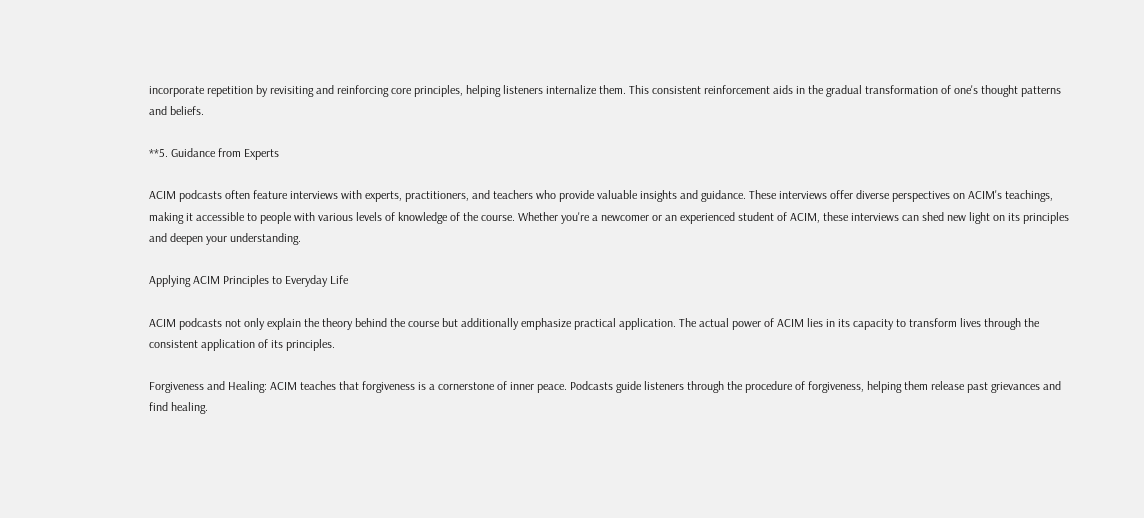incorporate repetition by revisiting and reinforcing core principles, helping listeners internalize them. This consistent reinforcement aids in the gradual transformation of one's thought patterns and beliefs.

**5. Guidance from Experts

ACIM podcasts often feature interviews with experts, practitioners, and teachers who provide valuable insights and guidance. These interviews offer diverse perspectives on ACIM's teachings, making it accessible to people with various levels of knowledge of the course. Whether you're a newcomer or an experienced student of ACIM, these interviews can shed new light on its principles and deepen your understanding.

Applying ACIM Principles to Everyday Life

ACIM podcasts not only explain the theory behind the course but additionally emphasize practical application. The actual power of ACIM lies in its capacity to transform lives through the consistent application of its principles.

Forgiveness and Healing: ACIM teaches that forgiveness is a cornerstone of inner peace. Podcasts guide listeners through the procedure of forgiveness, helping them release past grievances and find healing.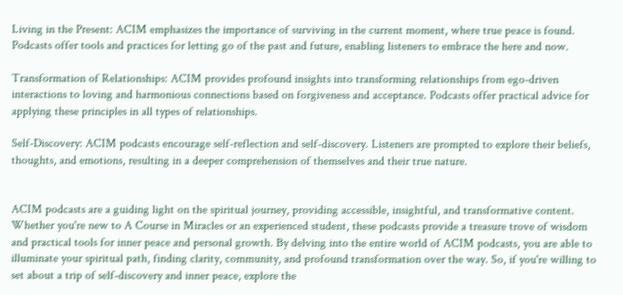Living in the Present: ACIM emphasizes the importance of surviving in the current moment, where true peace is found. Podcasts offer tools and practices for letting go of the past and future, enabling listeners to embrace the here and now.

Transformation of Relationships: ACIM provides profound insights into transforming relationships from ego-driven interactions to loving and harmonious connections based on forgiveness and acceptance. Podcasts offer practical advice for applying these principles in all types of relationships.

Self-Discovery: ACIM podcasts encourage self-reflection and self-discovery. Listeners are prompted to explore their beliefs, thoughts, and emotions, resulting in a deeper comprehension of themselves and their true nature.


ACIM podcasts are a guiding light on the spiritual journey, providing accessible, insightful, and transformative content. Whether you're new to A Course in Miracles or an experienced student, these podcasts provide a treasure trove of wisdom and practical tools for inner peace and personal growth. By delving into the entire world of ACIM podcasts, you are able to illuminate your spiritual path, finding clarity, community, and profound transformation over the way. So, if you're willing to set about a trip of self-discovery and inner peace, explore the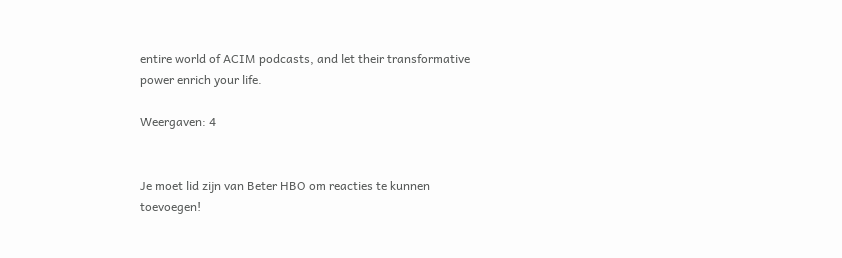entire world of ACIM podcasts, and let their transformative power enrich your life.

Weergaven: 4


Je moet lid zijn van Beter HBO om reacties te kunnen toevoegen!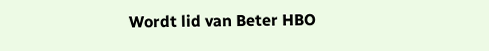Wordt lid van Beter HBO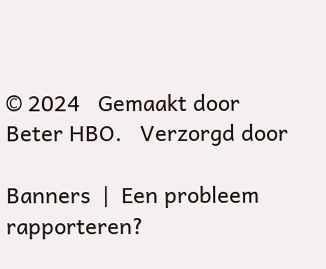© 2024   Gemaakt door Beter HBO.   Verzorgd door

Banners  |  Een probleem rapporteren?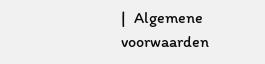|  Algemene voorwaarden